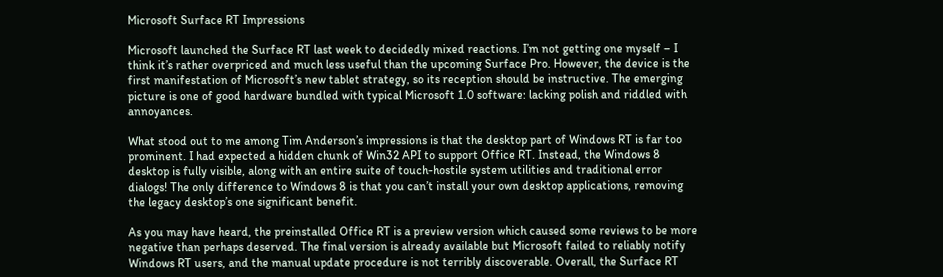Microsoft Surface RT Impressions

Microsoft launched the Surface RT last week to decidedly mixed reactions. I’m not getting one myself – I think it’s rather overpriced and much less useful than the upcoming Surface Pro. However, the device is the first manifestation of Microsoft’s new tablet strategy, so its reception should be instructive. The emerging picture is one of good hardware bundled with typical Microsoft 1.0 software: lacking polish and riddled with annoyances.

What stood out to me among Tim Anderson’s impressions is that the desktop part of Windows RT is far too prominent. I had expected a hidden chunk of Win32 API to support Office RT. Instead, the Windows 8 desktop is fully visible, along with an entire suite of touch-hostile system utilities and traditional error dialogs! The only difference to Windows 8 is that you can’t install your own desktop applications, removing the legacy desktop’s one significant benefit.

As you may have heard, the preinstalled Office RT is a preview version which caused some reviews to be more negative than perhaps deserved. The final version is already available but Microsoft failed to reliably notify Windows RT users, and the manual update procedure is not terribly discoverable. Overall, the Surface RT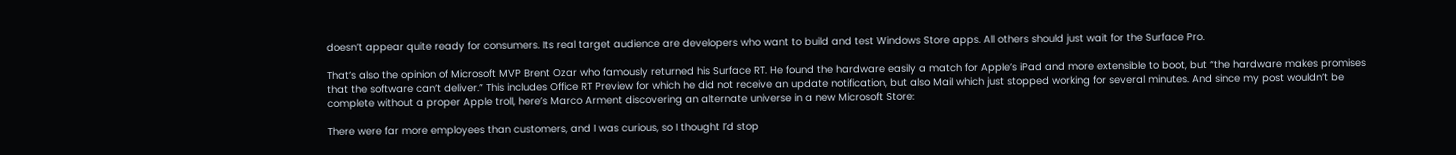doesn’t appear quite ready for consumers. Its real target audience are developers who want to build and test Windows Store apps. All others should just wait for the Surface Pro.

That’s also the opinion of Microsoft MVP Brent Ozar who famously returned his Surface RT. He found the hardware easily a match for Apple’s iPad and more extensible to boot, but “the hardware makes promises that the software can’t deliver.” This includes Office RT Preview for which he did not receive an update notification, but also Mail which just stopped working for several minutes. And since my post wouldn’t be complete without a proper Apple troll, here’s Marco Arment discovering an alternate universe in a new Microsoft Store:

There were far more employees than customers, and I was curious, so I thought I’d stop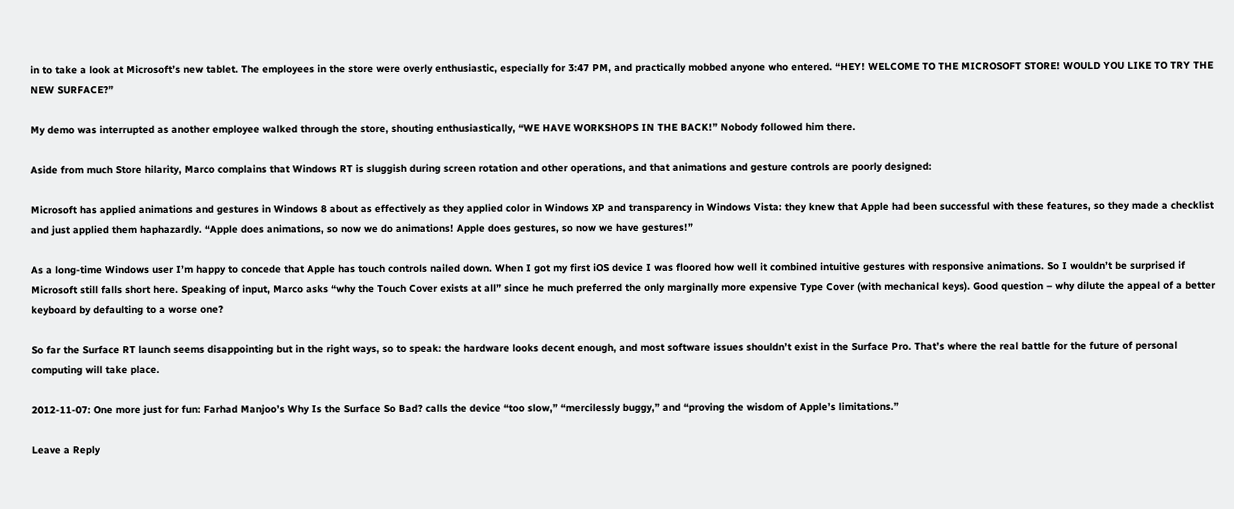in to take a look at Microsoft’s new tablet. The employees in the store were overly enthusiastic, especially for 3:47 PM, and practically mobbed anyone who entered. “HEY! WELCOME TO THE MICROSOFT STORE! WOULD YOU LIKE TO TRY THE NEW SURFACE?”

My demo was interrupted as another employee walked through the store, shouting enthusiastically, “WE HAVE WORKSHOPS IN THE BACK!” Nobody followed him there.

Aside from much Store hilarity, Marco complains that Windows RT is sluggish during screen rotation and other operations, and that animations and gesture controls are poorly designed:

Microsoft has applied animations and gestures in Windows 8 about as effectively as they applied color in Windows XP and transparency in Windows Vista: they knew that Apple had been successful with these features, so they made a checklist and just applied them haphazardly. “Apple does animations, so now we do animations! Apple does gestures, so now we have gestures!”

As a long-time Windows user I’m happy to concede that Apple has touch controls nailed down. When I got my first iOS device I was floored how well it combined intuitive gestures with responsive animations. So I wouldn’t be surprised if Microsoft still falls short here. Speaking of input, Marco asks “why the Touch Cover exists at all” since he much preferred the only marginally more expensive Type Cover (with mechanical keys). Good question – why dilute the appeal of a better keyboard by defaulting to a worse one?

So far the Surface RT launch seems disappointing but in the right ways, so to speak: the hardware looks decent enough, and most software issues shouldn’t exist in the Surface Pro. That’s where the real battle for the future of personal computing will take place.

2012-11-07: One more just for fun: Farhad Manjoo’s Why Is the Surface So Bad? calls the device “too slow,” “mercilessly buggy,” and “proving the wisdom of Apple’s limitations.”

Leave a Reply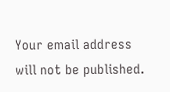Your email address will not be published.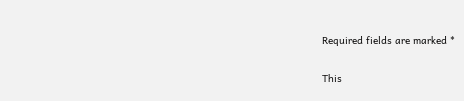Required fields are marked *

This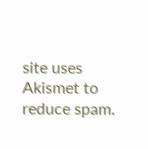site uses Akismet to reduce spam.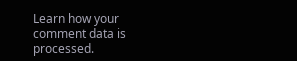Learn how your comment data is processed.